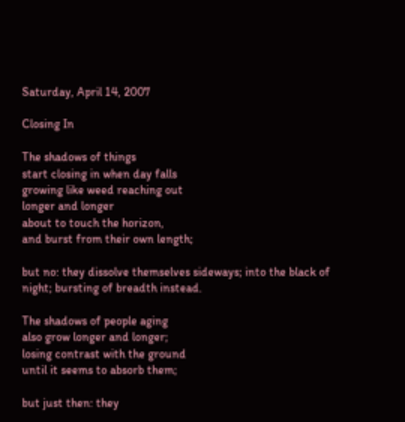Saturday, April 14, 2007

Closing In

The shadows of things
start closing in when day falls
growing like weed reaching out
longer and longer
about to touch the horizon,
and burst from their own length;

but no: they dissolve themselves sideways; into the black of night; bursting of breadth instead.

The shadows of people aging
also grow longer and longer;
losing contrast with the ground
until it seems to absorb them;

but just then: they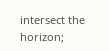intersect the horizon;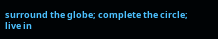surround the globe; complete the circle; live in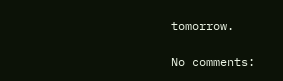tomorrow.

No comments: